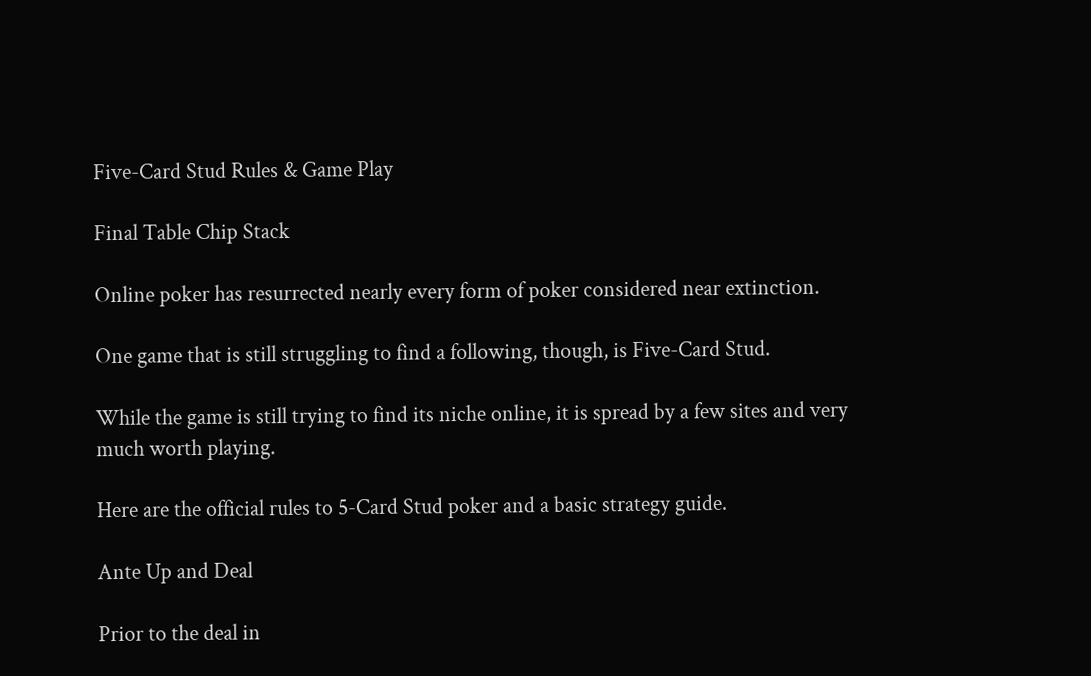Five-Card Stud Rules & Game Play

Final Table Chip Stack

Online poker has resurrected nearly every form of poker considered near extinction.

One game that is still struggling to find a following, though, is Five-Card Stud.

While the game is still trying to find its niche online, it is spread by a few sites and very much worth playing.

Here are the official rules to 5-Card Stud poker and a basic strategy guide.

Ante Up and Deal

Prior to the deal in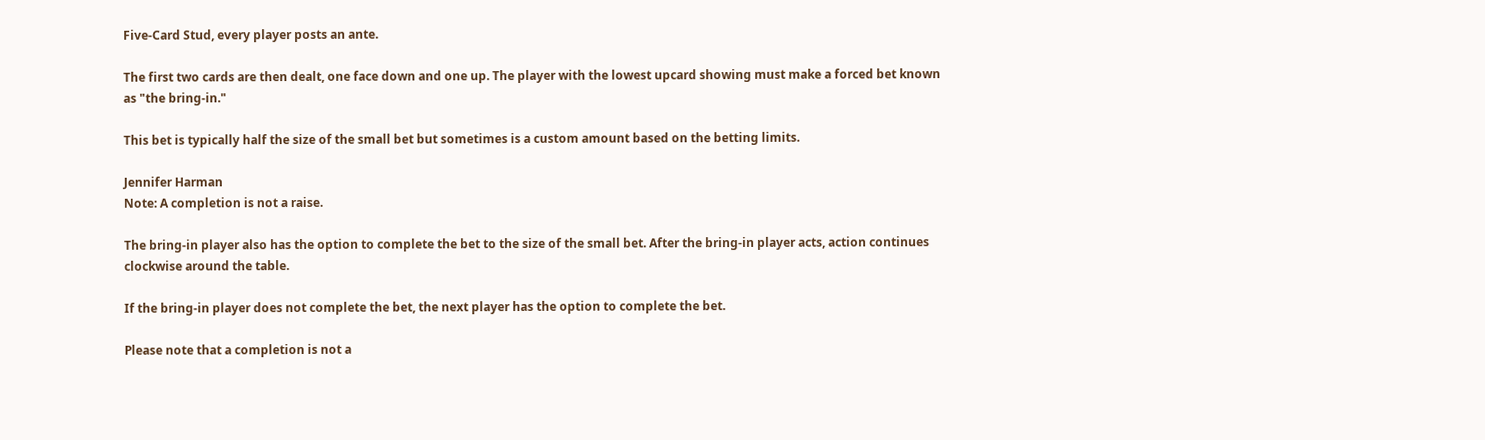Five-Card Stud, every player posts an ante.

The first two cards are then dealt, one face down and one up. The player with the lowest upcard showing must make a forced bet known as "the bring-in."

This bet is typically half the size of the small bet but sometimes is a custom amount based on the betting limits.

Jennifer Harman
Note: A completion is not a raise.

The bring-in player also has the option to complete the bet to the size of the small bet. After the bring-in player acts, action continues clockwise around the table.

If the bring-in player does not complete the bet, the next player has the option to complete the bet.

Please note that a completion is not a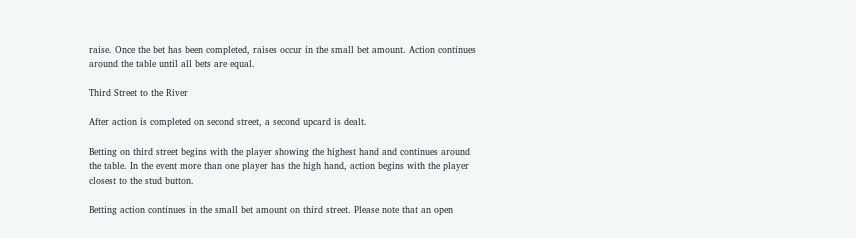raise. Once the bet has been completed, raises occur in the small bet amount. Action continues around the table until all bets are equal.

Third Street to the River

After action is completed on second street, a second upcard is dealt.

Betting on third street begins with the player showing the highest hand and continues around the table. In the event more than one player has the high hand, action begins with the player closest to the stud button.

Betting action continues in the small bet amount on third street. Please note that an open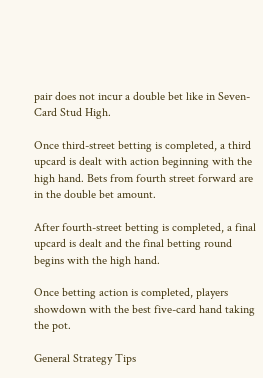pair does not incur a double bet like in Seven-Card Stud High.

Once third-street betting is completed, a third upcard is dealt with action beginning with the high hand. Bets from fourth street forward are in the double bet amount.

After fourth-street betting is completed, a final upcard is dealt and the final betting round begins with the high hand.

Once betting action is completed, players showdown with the best five-card hand taking the pot.

General Strategy Tips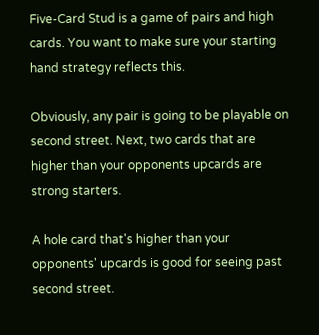Five-Card Stud is a game of pairs and high cards. You want to make sure your starting hand strategy reflects this.

Obviously, any pair is going to be playable on second street. Next, two cards that are higher than your opponents upcards are strong starters.

A hole card that's higher than your opponents' upcards is good for seeing past second street.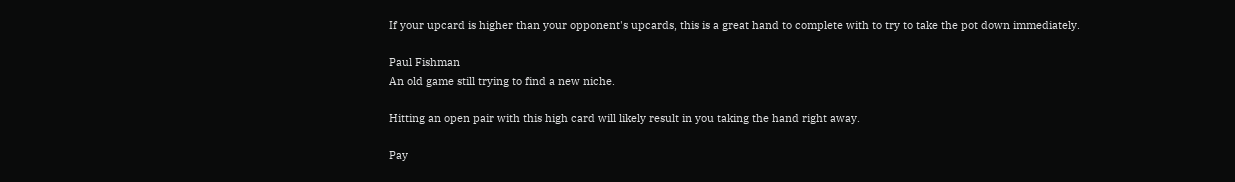If your upcard is higher than your opponent's upcards, this is a great hand to complete with to try to take the pot down immediately.

Paul Fishman
An old game still trying to find a new niche.

Hitting an open pair with this high card will likely result in you taking the hand right away.

Pay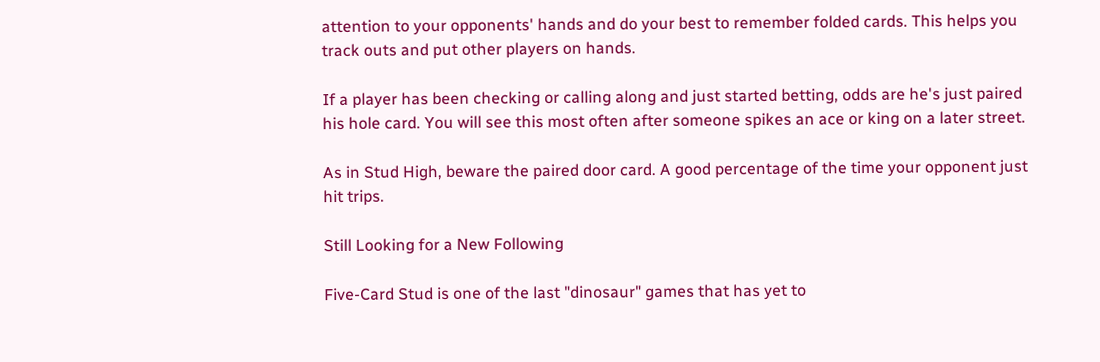attention to your opponents' hands and do your best to remember folded cards. This helps you track outs and put other players on hands.

If a player has been checking or calling along and just started betting, odds are he's just paired his hole card. You will see this most often after someone spikes an ace or king on a later street.

As in Stud High, beware the paired door card. A good percentage of the time your opponent just hit trips.

Still Looking for a New Following

Five-Card Stud is one of the last "dinosaur" games that has yet to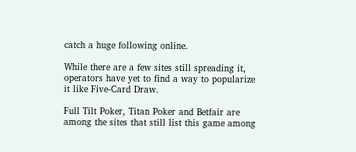catch a huge following online.

While there are a few sites still spreading it, operators have yet to find a way to popularize it like Five-Card Draw.

Full Tilt Poker, Titan Poker and Betfair are among the sites that still list this game among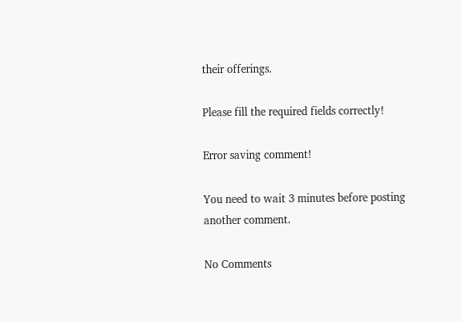their offerings.

Please fill the required fields correctly!

Error saving comment!

You need to wait 3 minutes before posting another comment.

No Comments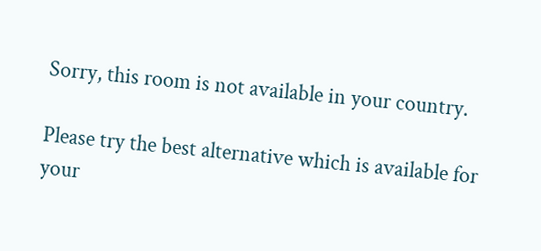Sorry, this room is not available in your country.

Please try the best alternative which is available for your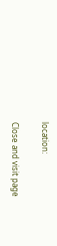location:

Close and visit page